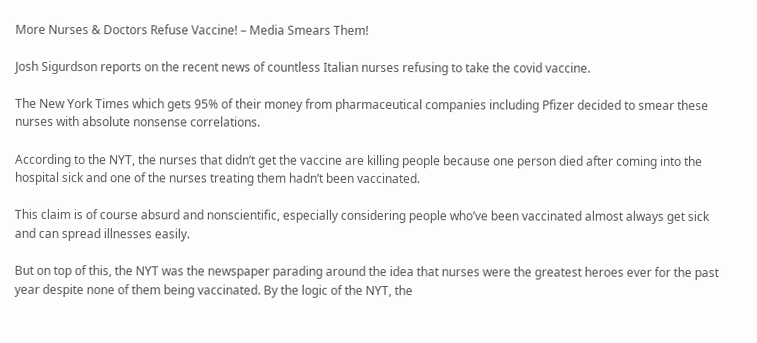More Nurses & Doctors Refuse Vaccine! – Media Smears Them!

Josh Sigurdson reports on the recent news of countless Italian nurses refusing to take the covid vaccine.

The New York Times which gets 95% of their money from pharmaceutical companies including Pfizer decided to smear these nurses with absolute nonsense correlations.

According to the NYT, the nurses that didn’t get the vaccine are killing people because one person died after coming into the hospital sick and one of the nurses treating them hadn’t been vaccinated.

This claim is of course absurd and nonscientific, especially considering people who’ve been vaccinated almost always get sick and can spread illnesses easily.

But on top of this, the NYT was the newspaper parading around the idea that nurses were the greatest heroes ever for the past year despite none of them being vaccinated. By the logic of the NYT, the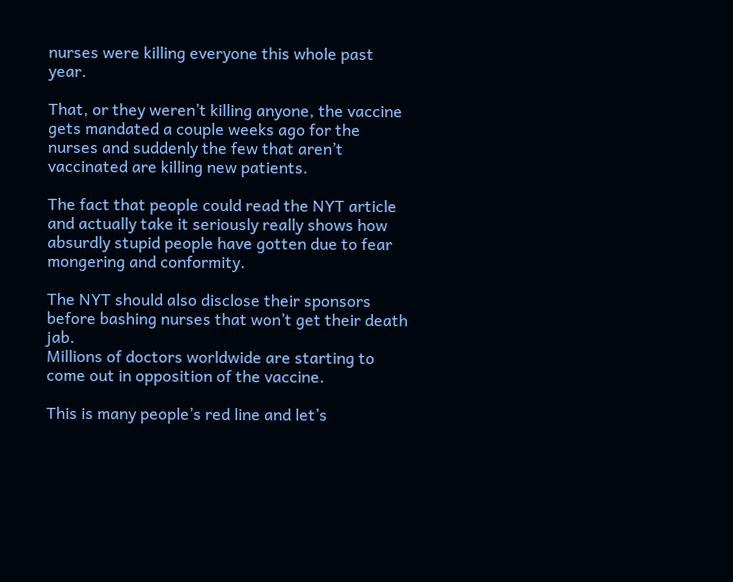nurses were killing everyone this whole past year.

That, or they weren’t killing anyone, the vaccine gets mandated a couple weeks ago for the nurses and suddenly the few that aren’t vaccinated are killing new patients.

The fact that people could read the NYT article and actually take it seriously really shows how absurdly stupid people have gotten due to fear mongering and conformity.

The NYT should also disclose their sponsors before bashing nurses that won’t get their death jab.
Millions of doctors worldwide are starting to come out in opposition of the vaccine.

This is many people’s red line and let’s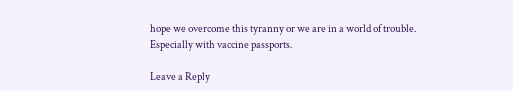hope we overcome this tyranny or we are in a world of trouble. Especially with vaccine passports.

Leave a Reply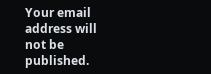Your email address will not be published.